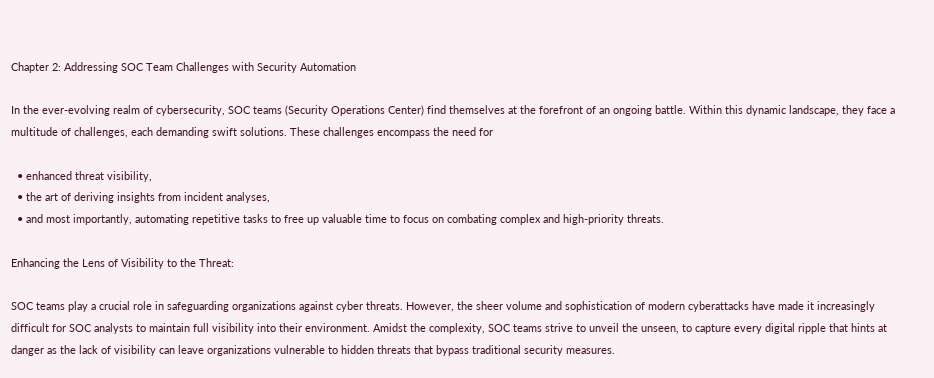Chapter 2: Addressing SOC Team Challenges with Security Automation

In the ever-evolving realm of cybersecurity, SOC teams (Security Operations Center) find themselves at the forefront of an ongoing battle. Within this dynamic landscape, they face a multitude of challenges, each demanding swift solutions. These challenges encompass the need for

  • enhanced threat visibility,
  • the art of deriving insights from incident analyses,
  • and most importantly, automating repetitive tasks to free up valuable time to focus on combating complex and high-priority threats.

Enhancing the Lens of Visibility to the Threat:

SOC teams play a crucial role in safeguarding organizations against cyber threats. However, the sheer volume and sophistication of modern cyberattacks have made it increasingly difficult for SOC analysts to maintain full visibility into their environment. Amidst the complexity, SOC teams strive to unveil the unseen, to capture every digital ripple that hints at danger as the lack of visibility can leave organizations vulnerable to hidden threats that bypass traditional security measures.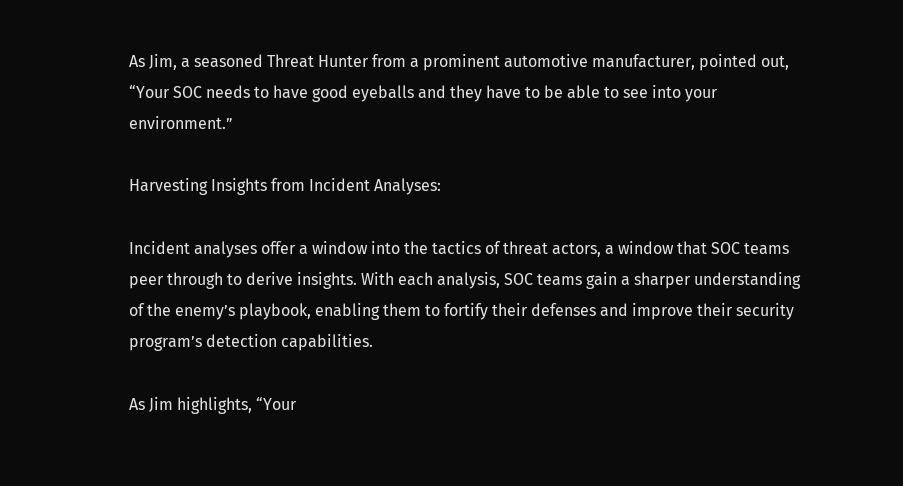As Jim, a seasoned Threat Hunter from a prominent automotive manufacturer, pointed out, “Your SOC needs to have good eyeballs and they have to be able to see into your environment.”

Harvesting Insights from Incident Analyses:

Incident analyses offer a window into the tactics of threat actors, a window that SOC teams peer through to derive insights. With each analysis, SOC teams gain a sharper understanding of the enemy’s playbook, enabling them to fortify their defenses and improve their security program’s detection capabilities.

As Jim highlights, “Your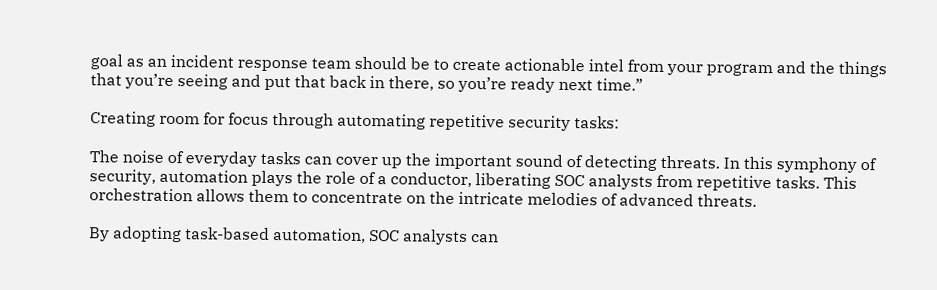goal as an incident response team should be to create actionable intel from your program and the things that you’re seeing and put that back in there, so you’re ready next time.”

Creating room for focus through automating repetitive security tasks:

The noise of everyday tasks can cover up the important sound of detecting threats. In this symphony of security, automation plays the role of a conductor, liberating SOC analysts from repetitive tasks. This orchestration allows them to concentrate on the intricate melodies of advanced threats.

By adopting task-based automation, SOC analysts can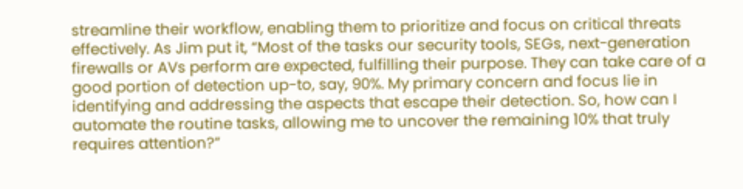streamline their workflow, enabling them to prioritize and focus on critical threats effectively. As Jim put it, “Most of the tasks our security tools, SEGs, next-generation firewalls or AVs perform are expected, fulfilling their purpose. They can take care of a good portion of detection up-to, say, 90%. My primary concern and focus lie in identifying and addressing the aspects that escape their detection. So, how can I automate the routine tasks, allowing me to uncover the remaining 10% that truly requires attention?”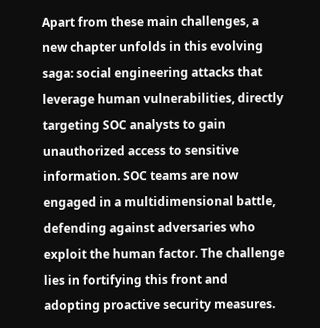Apart from these main challenges, a new chapter unfolds in this evolving saga: social engineering attacks that leverage human vulnerabilities, directly targeting SOC analysts to gain unauthorized access to sensitive information. SOC teams are now engaged in a multidimensional battle, defending against adversaries who exploit the human factor. The challenge lies in fortifying this front and adopting proactive security measures.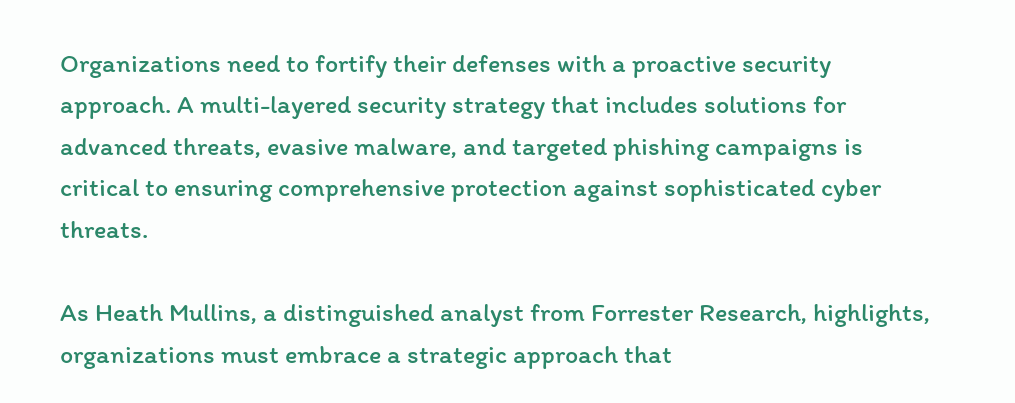Organizations need to fortify their defenses with a proactive security approach. A multi-layered security strategy that includes solutions for advanced threats, evasive malware, and targeted phishing campaigns is critical to ensuring comprehensive protection against sophisticated cyber threats.

As Heath Mullins, a distinguished analyst from Forrester Research, highlights, organizations must embrace a strategic approach that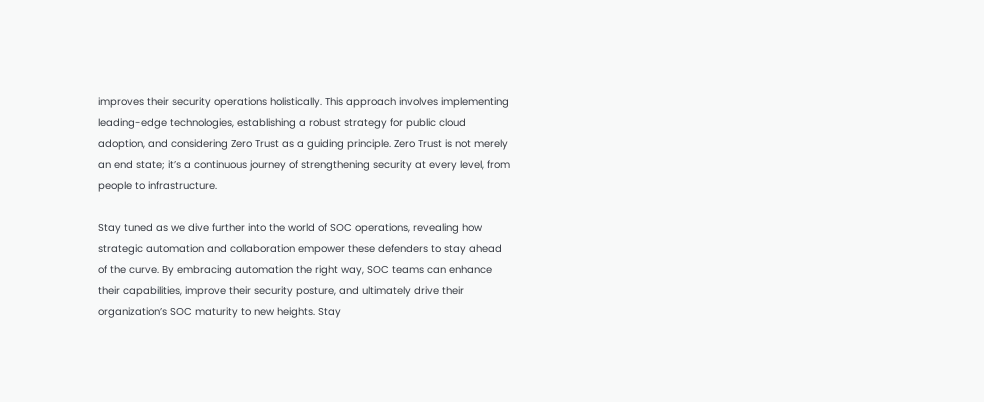improves their security operations holistically. This approach involves implementing leading-edge technologies, establishing a robust strategy for public cloud adoption, and considering Zero Trust as a guiding principle. Zero Trust is not merely an end state; it’s a continuous journey of strengthening security at every level, from people to infrastructure.

Stay tuned as we dive further into the world of SOC operations, revealing how strategic automation and collaboration empower these defenders to stay ahead of the curve. By embracing automation the right way, SOC teams can enhance their capabilities, improve their security posture, and ultimately drive their organization’s SOC maturity to new heights. Stay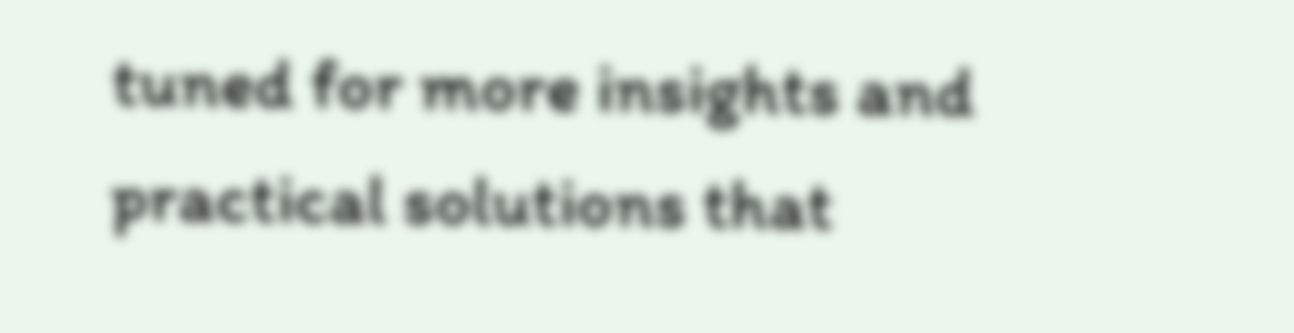tuned for more insights and practical solutions that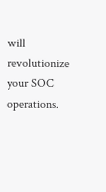will revolutionize your SOC operations.